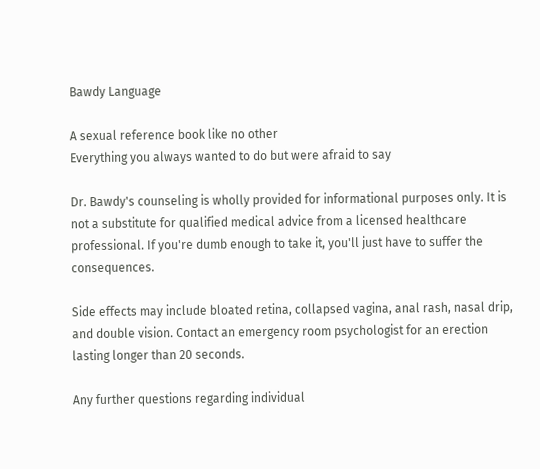Bawdy Language

A sexual reference book like no other
Everything you always wanted to do but were afraid to say

Dr. Bawdy's counseling is wholly provided for informational purposes only. It is not a substitute for qualified medical advice from a licensed healthcare professional. If you're dumb enough to take it, you'll just have to suffer the consequences.

Side effects may include bloated retina, collapsed vagina, anal rash, nasal drip, and double vision. Contact an emergency room psychologist for an erection lasting longer than 20 seconds.

Any further questions regarding individual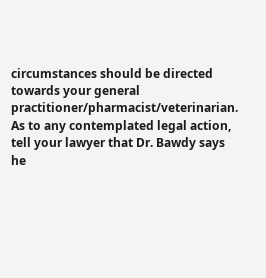circumstances should be directed towards your general practitioner/pharmacist/veterinarian. As to any contemplated legal action, tell your lawyer that Dr. Bawdy says he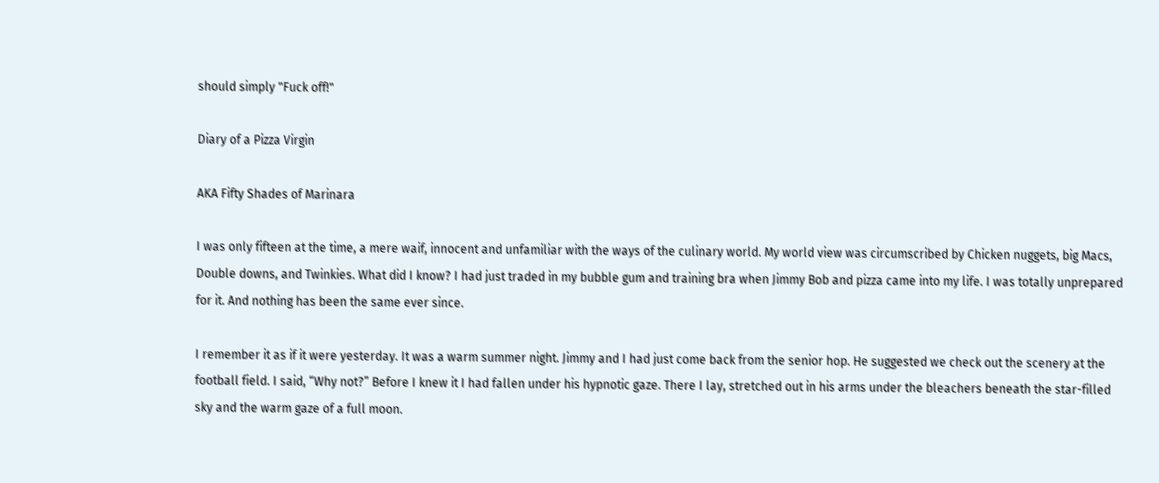should simply "Fuck off!"

Diary of a Pizza Virgin

AKA Fifty Shades of Marinara

I was only fifteen at the time, a mere waif, innocent and unfamiliar with the ways of the culinary world. My world view was circumscribed by Chicken nuggets, big Macs, Double downs, and Twinkies. What did I know? I had just traded in my bubble gum and training bra when Jimmy Bob and pizza came into my life. I was totally unprepared for it. And nothing has been the same ever since.

I remember it as if it were yesterday. It was a warm summer night. Jimmy and I had just come back from the senior hop. He suggested we check out the scenery at the football field. I said, “Why not?” Before I knew it I had fallen under his hypnotic gaze. There I lay, stretched out in his arms under the bleachers beneath the star-filled sky and the warm gaze of a full moon.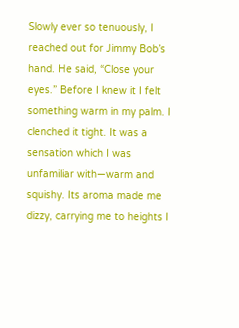Slowly ever so tenuously, I reached out for Jimmy Bob’s hand. He said, “Close your eyes.” Before I knew it I felt something warm in my palm. I clenched it tight. It was a sensation which I was unfamiliar with—warm and squishy. Its aroma made me dizzy, carrying me to heights I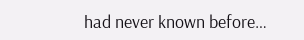had never known before…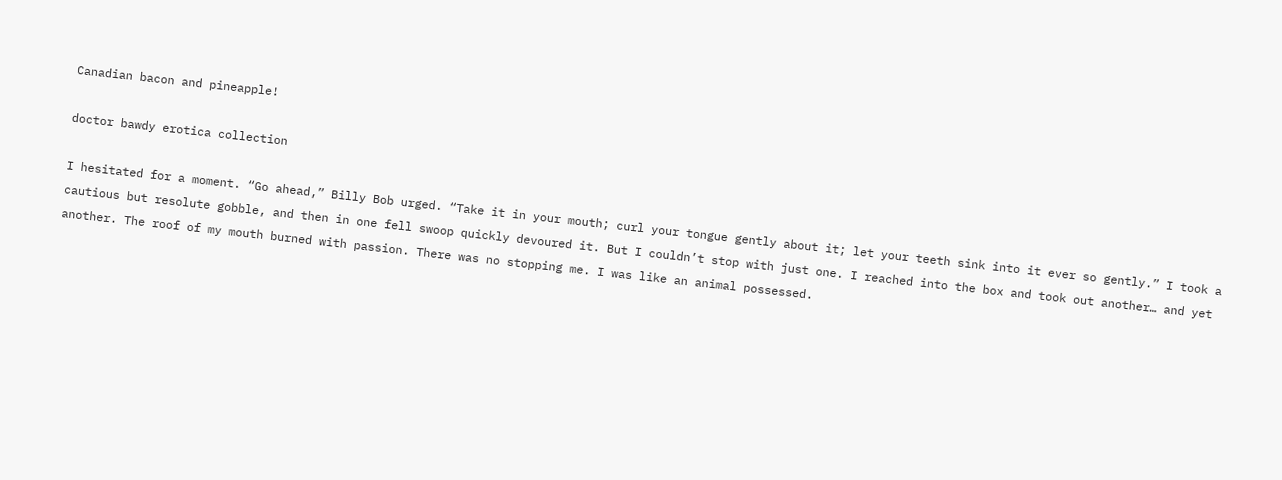Canadian bacon and pineapple!

doctor bawdy erotica collection

I hesitated for a moment. “Go ahead,” Billy Bob urged. “Take it in your mouth; curl your tongue gently about it; let your teeth sink into it ever so gently.” I took a cautious but resolute gobble, and then in one fell swoop quickly devoured it. But I couldn’t stop with just one. I reached into the box and took out another… and yet another. The roof of my mouth burned with passion. There was no stopping me. I was like an animal possessed.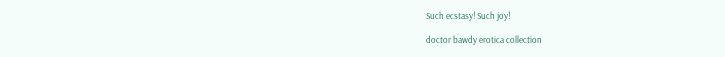Such ecstasy! Such joy!

doctor bawdy erotica collection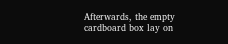Afterwards, the empty cardboard box lay on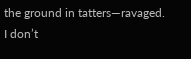the ground in tatters—ravaged. I don’t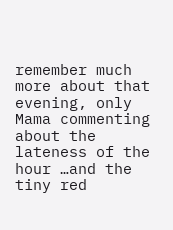remember much more about that evening, only Mama commenting about the lateness of the hour …and the tiny red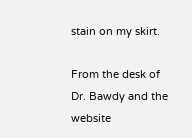stain on my skirt.

From the desk of Dr. Bawdy and the website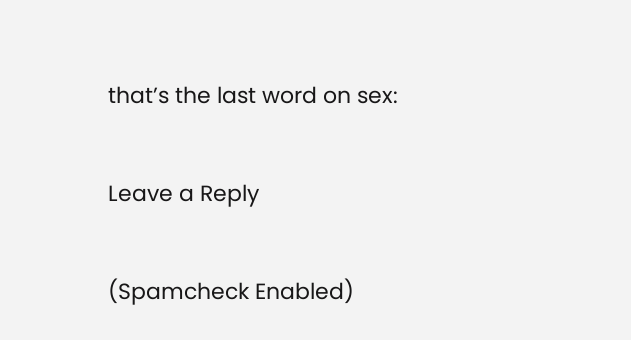that’s the last word on sex:

Leave a Reply

(Spamcheck Enabled)